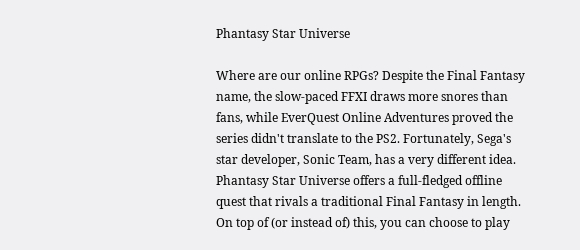Phantasy Star Universe

Where are our online RPGs? Despite the Final Fantasy name, the slow-paced FFXI draws more snores than fans, while EverQuest Online Adventures proved the series didn't translate to the PS2. Fortunately, Sega's star developer, Sonic Team, has a very different idea. Phantasy Star Universe offers a full-fledged offline quest that rivals a traditional Final Fantasy in length. On top of (or instead of) this, you can choose to play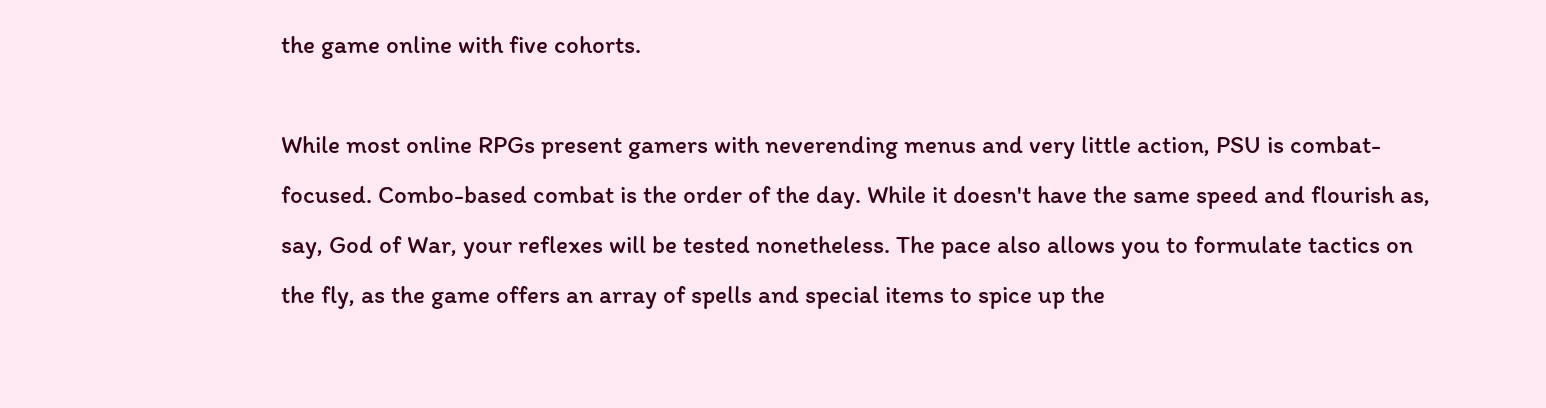the game online with five cohorts.

While most online RPGs present gamers with neverending menus and very little action, PSU is combat-focused. Combo-based combat is the order of the day. While it doesn't have the same speed and flourish as, say, God of War, your reflexes will be tested nonetheless. The pace also allows you to formulate tactics on the fly, as the game offers an array of spells and special items to spice up the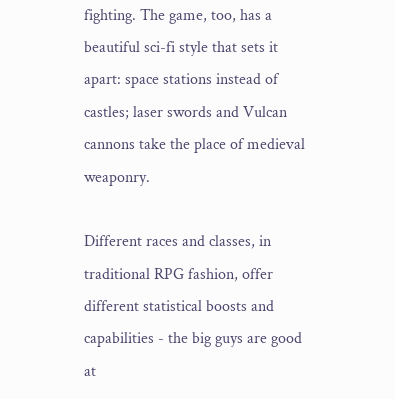fighting. The game, too, has a beautiful sci-fi style that sets it apart: space stations instead of castles; laser swords and Vulcan cannons take the place of medieval weaponry.

Different races and classes, in traditional RPG fashion, offer different statistical boosts and capabilities - the big guys are good at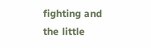fighting and the little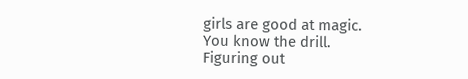girls are good at magic. You know the drill. Figuring out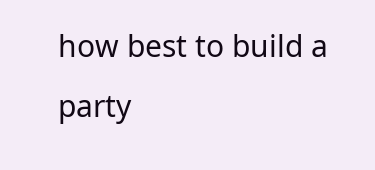how best to build a party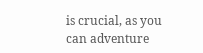is crucial, as you can adventure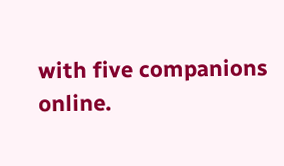with five companions online.